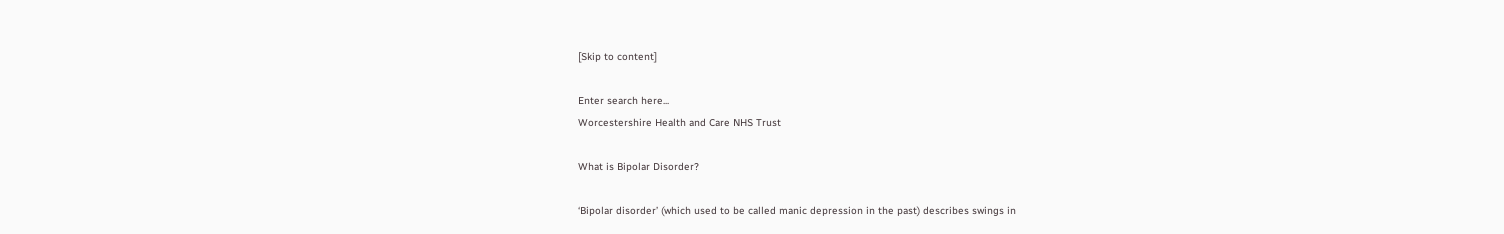[Skip to content]

Enter search here...
Worcestershire Health and Care NHS Trust

What is Bipolar Disorder?

‘Bipolar disorder’ (which used to be called manic depression in the past) describes swings in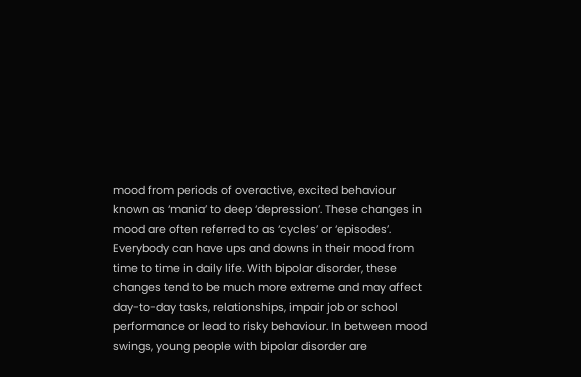mood from periods of overactive, excited behaviour known as ‘mania’ to deep ‘depression’. These changes in mood are often referred to as ‘cycles’ or ‘episodes’. Everybody can have ups and downs in their mood from time to time in daily life. With bipolar disorder, these changes tend to be much more extreme and may affect day-to-day tasks, relationships, impair job or school performance or lead to risky behaviour. In between mood swings, young people with bipolar disorder are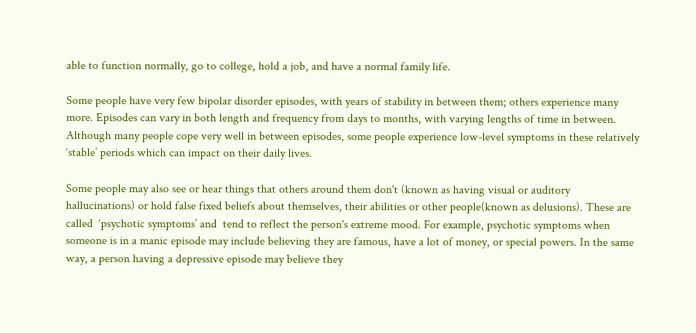able to function normally, go to college, hold a job, and have a normal family life.

Some people have very few bipolar disorder episodes, with years of stability in between them; others experience many more. Episodes can vary in both length and frequency from days to months, with varying lengths of time in between. Although many people cope very well in between episodes, some people experience low-level symptoms in these relatively ‘stable’ periods which can impact on their daily lives.

Some people may also see or hear things that others around them don't (known as having visual or auditory hallucinations) or hold false fixed beliefs about themselves, their abilities or other people(known as delusions). These are called  ‘psychotic symptoms’ and  tend to reflect the person's extreme mood. For example, psychotic symptoms when someone is in a manic episode may include believing they are famous, have a lot of money, or special powers. In the same way, a person having a depressive episode may believe they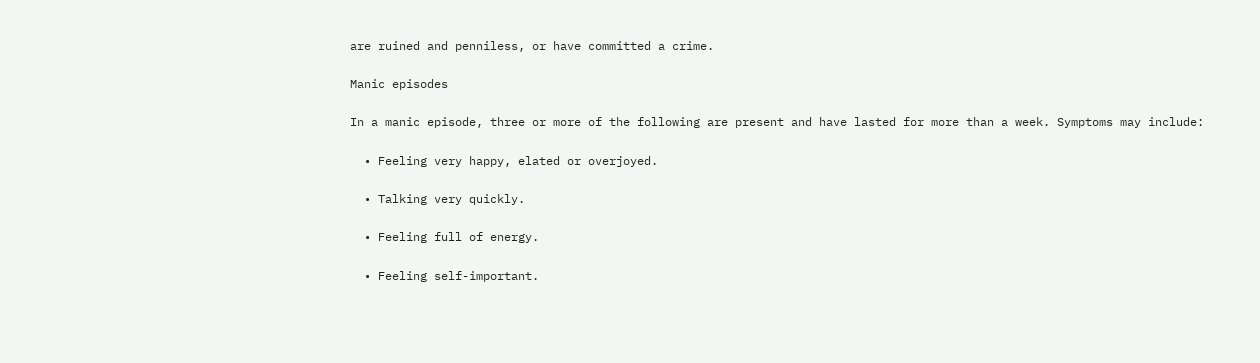are ruined and penniless, or have committed a crime.

Manic episodes

In a manic episode, three or more of the following are present and have lasted for more than a week. Symptoms may include:

  • Feeling very happy, elated or overjoyed.

  • Talking very quickly.

  • Feeling full of energy.

  • Feeling self-important.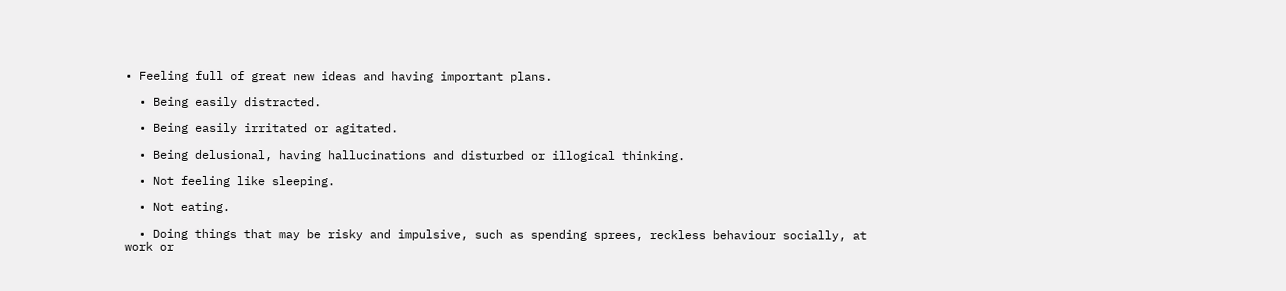• Feeling full of great new ideas and having important plans.

  • Being easily distracted.

  • Being easily irritated or agitated.

  • Being delusional, having hallucinations and disturbed or illogical thinking.

  • Not feeling like sleeping.

  • Not eating.

  • Doing things that may be risky and impulsive, such as spending sprees, reckless behaviour socially, at work or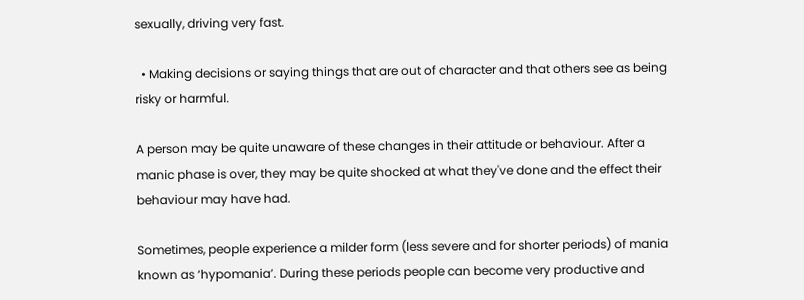sexually, driving very fast.

  • Making decisions or saying things that are out of character and that others see as being risky or harmful.

A person may be quite unaware of these changes in their attitude or behaviour. After a manic phase is over, they may be quite shocked at what they've done and the effect their behaviour may have had.

Sometimes, people experience a milder form (less severe and for shorter periods) of mania known as ‘hypomania’. During these periods people can become very productive and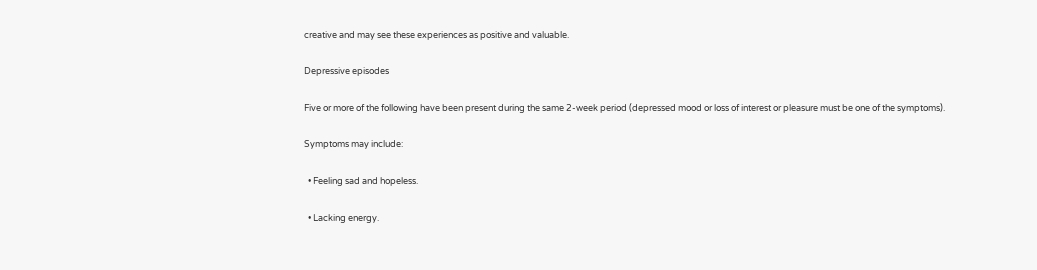creative and may see these experiences as positive and valuable.

Depressive episodes

Five or more of the following have been present during the same 2-week period (depressed mood or loss of interest or pleasure must be one of the symptoms).

Symptoms may include:

  • Feeling sad and hopeless.

  • Lacking energy.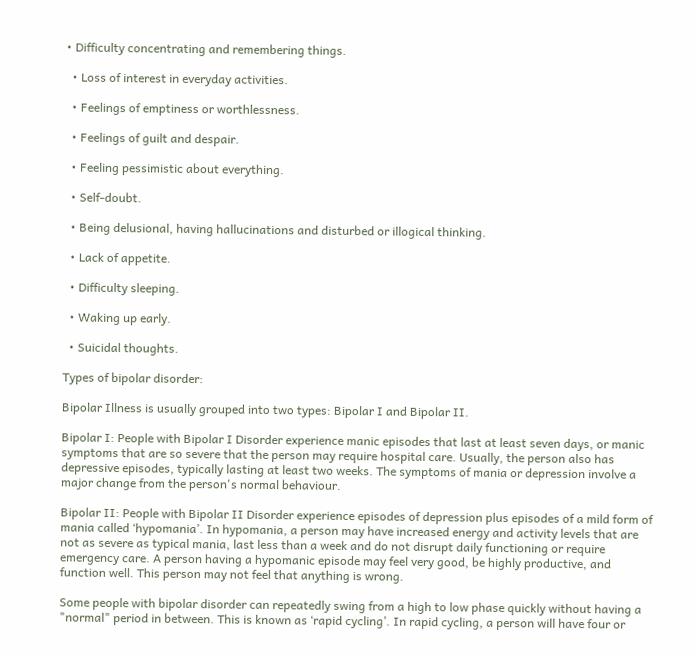• Difficulty concentrating and remembering things.

  • Loss of interest in everyday activities.

  • Feelings of emptiness or worthlessness.

  • Feelings of guilt and despair.

  • Feeling pessimistic about everything.

  • Self-doubt.

  • Being delusional, having hallucinations and disturbed or illogical thinking.

  • Lack of appetite.

  • Difficulty sleeping.

  • Waking up early.

  • Suicidal thoughts.

Types of bipolar disorder:

Bipolar Illness is usually grouped into two types: Bipolar I and Bipolar II.

Bipolar I: People with Bipolar I Disorder experience manic episodes that last at least seven days, or manic symptoms that are so severe that the person may require hospital care. Usually, the person also has depressive episodes, typically lasting at least two weeks. The symptoms of mania or depression involve a major change from the person's normal behaviour.

Bipolar II: People with Bipolar II Disorder experience episodes of depression plus episodes of a mild form of mania called ‘hypomania’. In hypomania, a person may have increased energy and activity levels that are not as severe as typical mania, last less than a week and do not disrupt daily functioning or require emergency care. A person having a hypomanic episode may feel very good, be highly productive, and function well. This person may not feel that anything is wrong.

Some people with bipolar disorder can repeatedly swing from a high to low phase quickly without having a "normal" period in between. This is known as ‘rapid cycling’. In rapid cycling, a person will have four or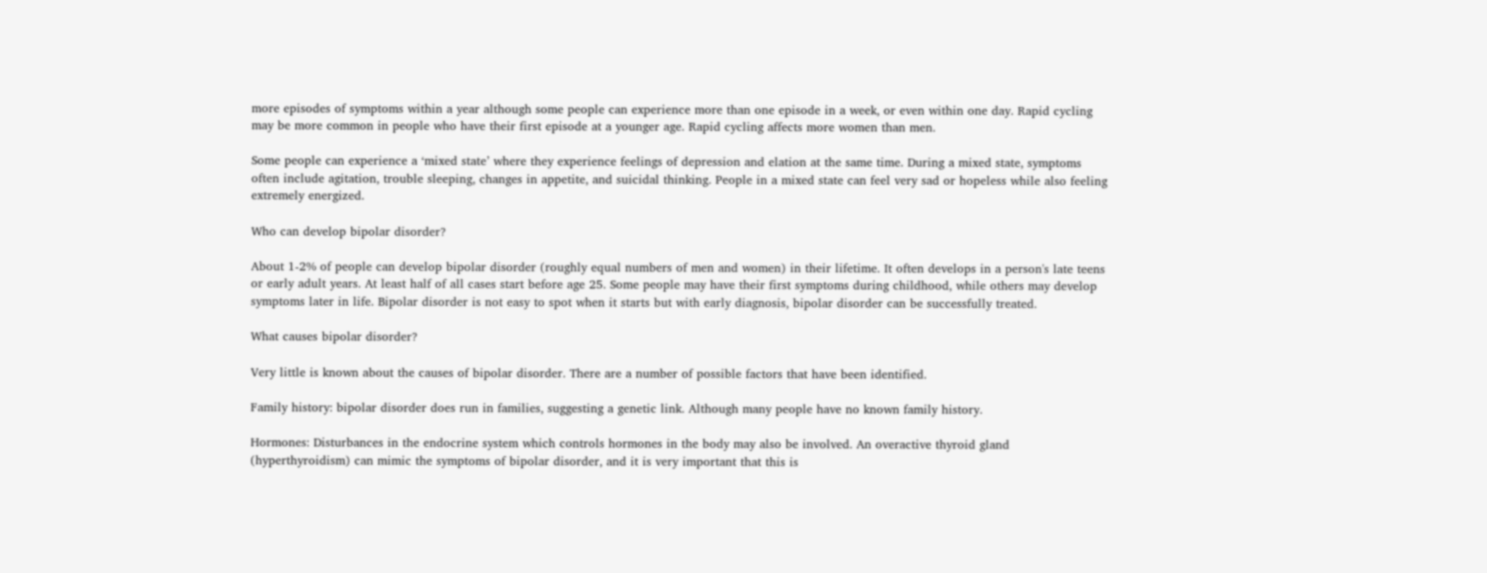more episodes of symptoms within a year although some people can experience more than one episode in a week, or even within one day. Rapid cycling may be more common in people who have their first episode at a younger age. Rapid cycling affects more women than men.

Some people can experience a ‘mixed state’ where they experience feelings of depression and elation at the same time. During a mixed state, symptoms often include agitation, trouble sleeping, changes in appetite, and suicidal thinking. People in a mixed state can feel very sad or hopeless while also feeling extremely energized.

Who can develop bipolar disorder?

About 1-2% of people can develop bipolar disorder (roughly equal numbers of men and women) in their lifetime. It often develops in a person's late teens or early adult years. At least half of all cases start before age 25. Some people may have their first symptoms during childhood, while others may develop symptoms later in life. Bipolar disorder is not easy to spot when it starts but with early diagnosis, bipolar disorder can be successfully treated.

What causes bipolar disorder?

Very little is known about the causes of bipolar disorder. There are a number of possible factors that have been identified.

Family history: bipolar disorder does run in families, suggesting a genetic link. Although many people have no known family history.

Hormones: Disturbances in the endocrine system which controls hormones in the body may also be involved. An overactive thyroid gland (hyperthyroidism) can mimic the symptoms of bipolar disorder, and it is very important that this is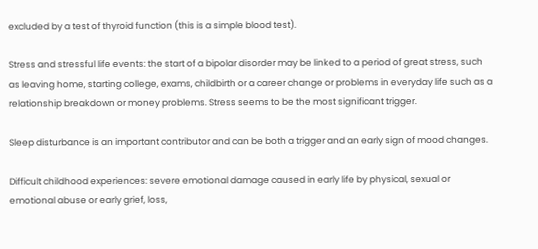excluded by a test of thyroid function (this is a simple blood test).

Stress and stressful life events: the start of a bipolar disorder may be linked to a period of great stress, such as leaving home, starting college, exams, childbirth or a career change or problems in everyday life such as a relationship breakdown or money problems. Stress seems to be the most significant trigger.

Sleep disturbance is an important contributor and can be both a trigger and an early sign of mood changes.

Difficult childhood experiences: severe emotional damage caused in early life by physical, sexual or emotional abuse or early grief, loss,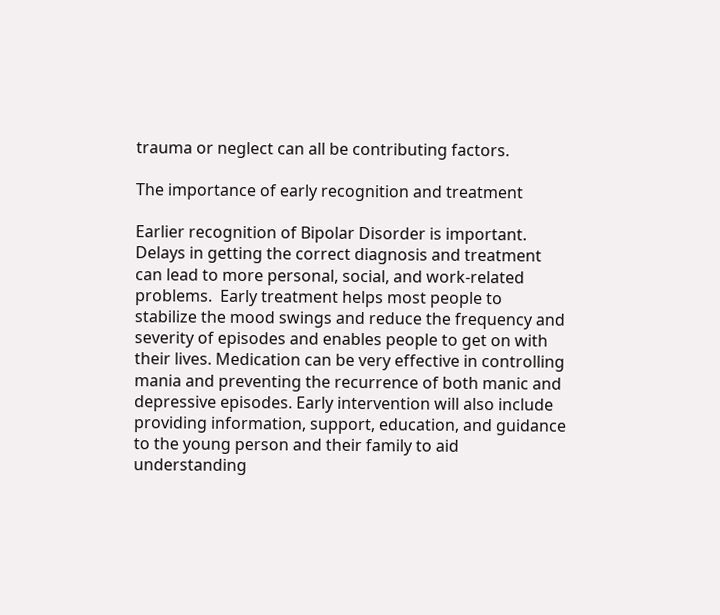trauma or neglect can all be contributing factors.

The importance of early recognition and treatment

Earlier recognition of Bipolar Disorder is important. Delays in getting the correct diagnosis and treatment can lead to more personal, social, and work-related problems.  Early treatment helps most people to stabilize the mood swings and reduce the frequency and severity of episodes and enables people to get on with their lives. Medication can be very effective in controlling mania and preventing the recurrence of both manic and depressive episodes. Early intervention will also include providing information, support, education, and guidance to the young person and their family to aid understanding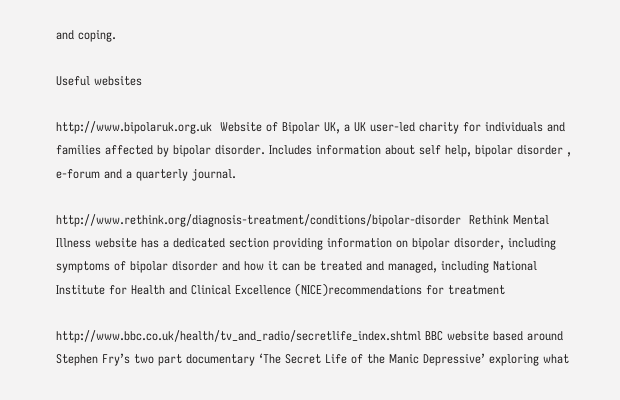and coping.

Useful websites

http://www.bipolaruk.org.uk  Website of Bipolar UK, a UK user-led charity for individuals and families affected by bipolar disorder. Includes information about self help, bipolar disorder , e-forum and a quarterly journal.

http://www.rethink.org/diagnosis-treatment/conditions/bipolar-disorder  Rethink Mental Illness website has a dedicated section providing information on bipolar disorder, including symptoms of bipolar disorder and how it can be treated and managed, including National Institute for Health and Clinical Excellence (NICE)recommendations for treatment

http://www.bbc.co.uk/health/tv_and_radio/secretlife_index.shtml BBC website based around Stephen Fry’s two part documentary ‘The Secret Life of the Manic Depressive’ exploring what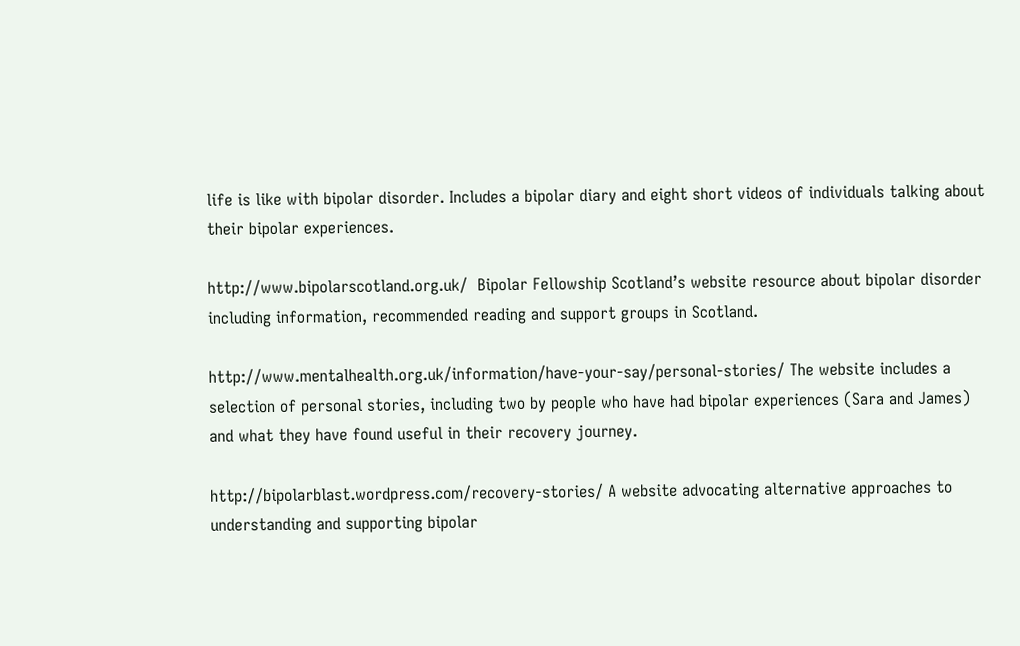life is like with bipolar disorder. Includes a bipolar diary and eight short videos of individuals talking about their bipolar experiences.

http://www.bipolarscotland.org.uk/  Bipolar Fellowship Scotland’s website resource about bipolar disorder including information, recommended reading and support groups in Scotland.

http://www.mentalhealth.org.uk/information/have-your-say/personal-stories/ The website includes a selection of personal stories, including two by people who have had bipolar experiences (Sara and James) and what they have found useful in their recovery journey.

http://bipolarblast.wordpress.com/recovery-stories/ A website advocating alternative approaches to understanding and supporting bipolar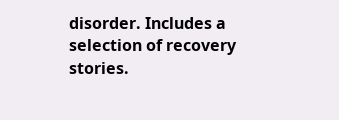disorder. Includes a selection of recovery stories.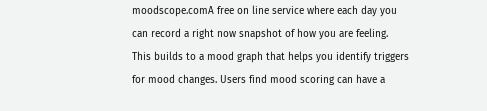moodscope.comA free on line service where each day you can record a right now snapshot of how you are feeling. This builds to a mood graph that helps you identify triggers for mood changes. Users find mood scoring can have a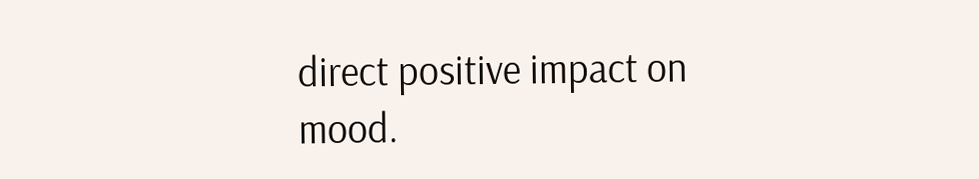direct positive impact on mood.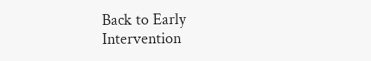Back to Early Intervention